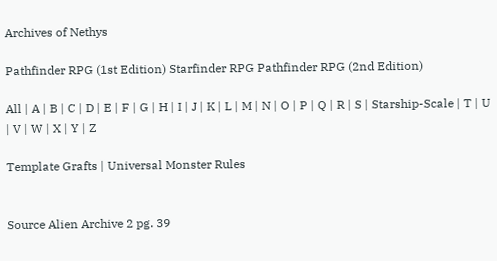Archives of Nethys

Pathfinder RPG (1st Edition) Starfinder RPG Pathfinder RPG (2nd Edition)

All | A | B | C | D | E | F | G | H | I | J | K | L | M | N | O | P | Q | R | S | Starship-Scale | T | U | V | W | X | Y | Z

Template Grafts | Universal Monster Rules


Source Alien Archive 2 pg. 39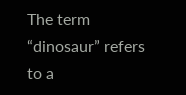The term “dinosaur” refers to a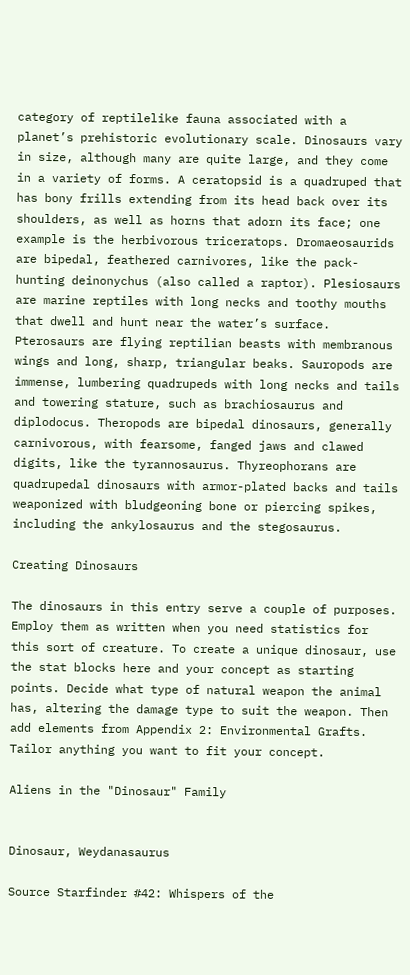category of reptilelike fauna associated with a planet’s prehistoric evolutionary scale. Dinosaurs vary in size, although many are quite large, and they come in a variety of forms. A ceratopsid is a quadruped that has bony frills extending from its head back over its shoulders, as well as horns that adorn its face; one example is the herbivorous triceratops. Dromaeosaurids are bipedal, feathered carnivores, like the pack-hunting deinonychus (also called a raptor). Plesiosaurs are marine reptiles with long necks and toothy mouths that dwell and hunt near the water’s surface. Pterosaurs are flying reptilian beasts with membranous wings and long, sharp, triangular beaks. Sauropods are immense, lumbering quadrupeds with long necks and tails and towering stature, such as brachiosaurus and diplodocus. Theropods are bipedal dinosaurs, generally carnivorous, with fearsome, fanged jaws and clawed digits, like the tyrannosaurus. Thyreophorans are quadrupedal dinosaurs with armor-plated backs and tails weaponized with bludgeoning bone or piercing spikes, including the ankylosaurus and the stegosaurus.

Creating Dinosaurs

The dinosaurs in this entry serve a couple of purposes. Employ them as written when you need statistics for this sort of creature. To create a unique dinosaur, use the stat blocks here and your concept as starting points. Decide what type of natural weapon the animal has, altering the damage type to suit the weapon. Then add elements from Appendix 2: Environmental Grafts. Tailor anything you want to fit your concept.

Aliens in the "Dinosaur" Family


Dinosaur, Weydanasaurus

Source Starfinder #42: Whispers of the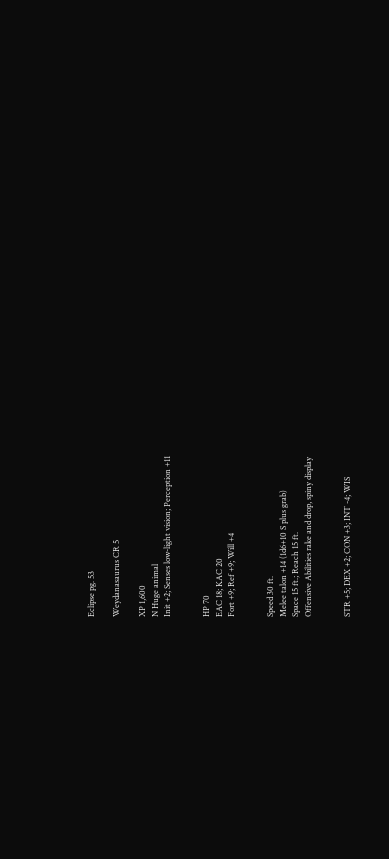Eclipse pg. 53

Weydanasaurus CR 5

XP 1,600
N Huge animal
Init +2; Senses low-light vision; Perception +11


HP 70
EAC 18; KAC 20
Fort +9; Ref +9; Will +4


Speed 30 ft.
Melee talon +14 (1d6+10 S plus grab)
Space 15 ft.; Reach 15 ft.
Offensive Abilities rake and drop, spiny display


STR +5; DEX +2; CON +3; INT -4; WIS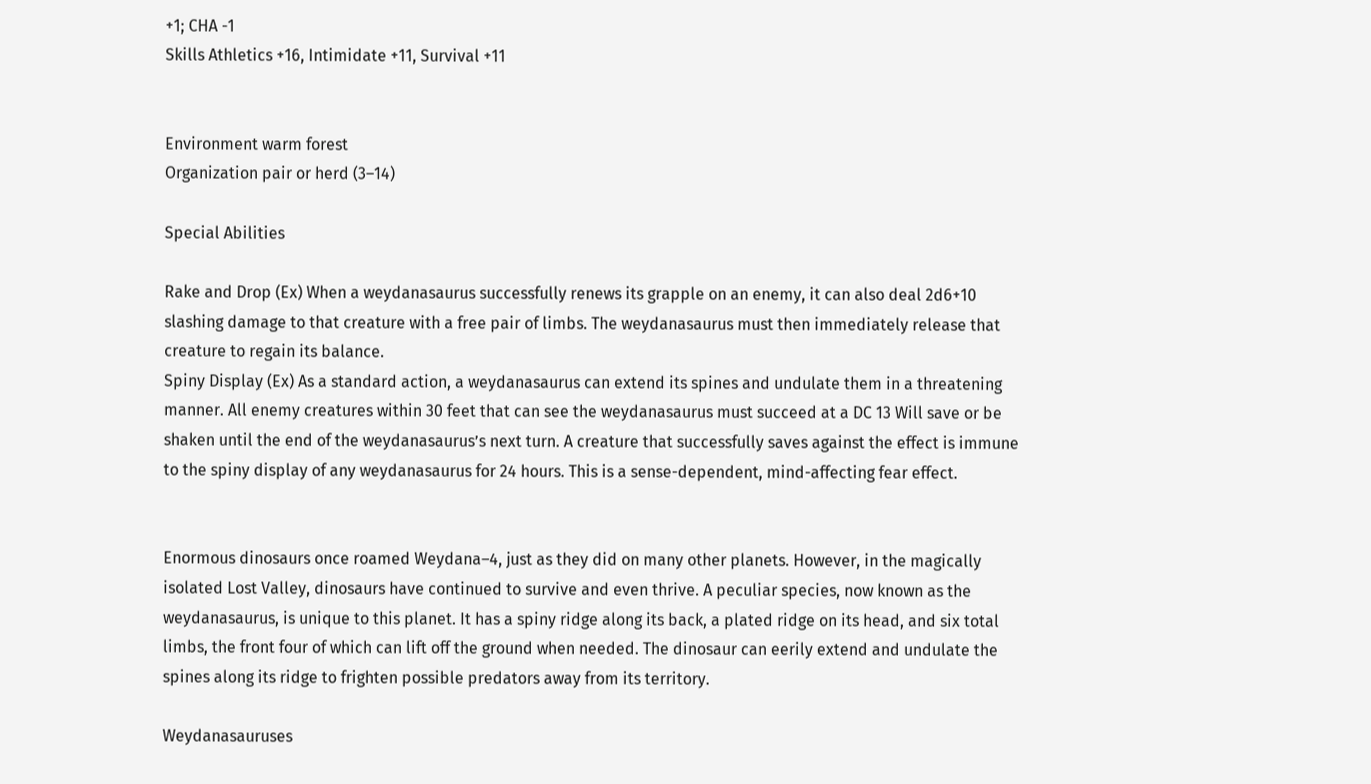+1; CHA -1
Skills Athletics +16, Intimidate +11, Survival +11


Environment warm forest
Organization pair or herd (3–14)

Special Abilities

Rake and Drop (Ex) When a weydanasaurus successfully renews its grapple on an enemy, it can also deal 2d6+10 slashing damage to that creature with a free pair of limbs. The weydanasaurus must then immediately release that creature to regain its balance.
Spiny Display (Ex) As a standard action, a weydanasaurus can extend its spines and undulate them in a threatening manner. All enemy creatures within 30 feet that can see the weydanasaurus must succeed at a DC 13 Will save or be shaken until the end of the weydanasaurus’s next turn. A creature that successfully saves against the effect is immune to the spiny display of any weydanasaurus for 24 hours. This is a sense-dependent, mind-affecting fear effect.


Enormous dinosaurs once roamed Weydana–4, just as they did on many other planets. However, in the magically isolated Lost Valley, dinosaurs have continued to survive and even thrive. A peculiar species, now known as the weydanasaurus, is unique to this planet. It has a spiny ridge along its back, a plated ridge on its head, and six total limbs, the front four of which can lift off the ground when needed. The dinosaur can eerily extend and undulate the spines along its ridge to frighten possible predators away from its territory.

Weydanasauruses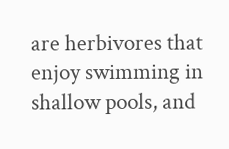are herbivores that enjoy swimming in shallow pools, and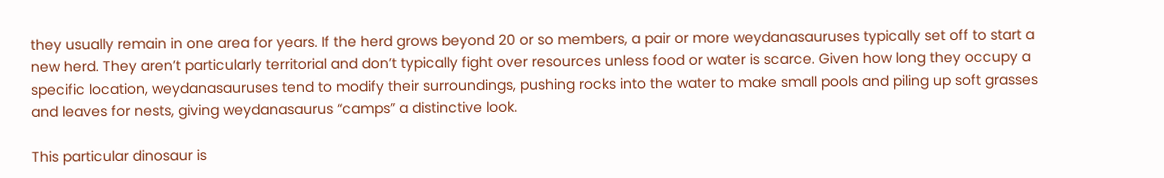they usually remain in one area for years. If the herd grows beyond 20 or so members, a pair or more weydanasauruses typically set off to start a new herd. They aren’t particularly territorial and don’t typically fight over resources unless food or water is scarce. Given how long they occupy a specific location, weydanasauruses tend to modify their surroundings, pushing rocks into the water to make small pools and piling up soft grasses and leaves for nests, giving weydanasaurus “camps” a distinctive look.

This particular dinosaur is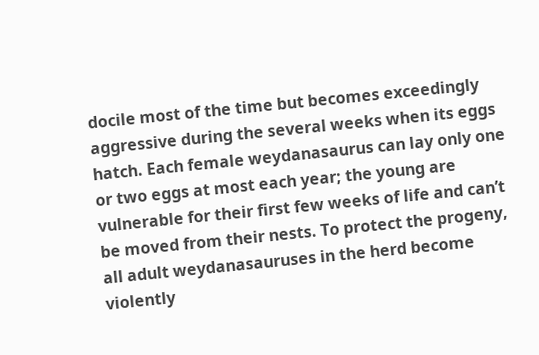docile most of the time but becomes exceedingly aggressive during the several weeks when its eggs hatch. Each female weydanasaurus can lay only one or two eggs at most each year; the young are vulnerable for their first few weeks of life and can’t be moved from their nests. To protect the progeny, all adult weydanasauruses in the herd become violently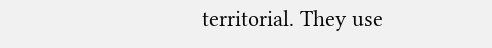territorial. They use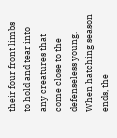their four front limbs to hold and tear into any creatures that come close to the defenseless young. When hatching season ends, the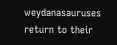weydanasauruses return to their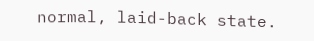normal, laid-back state.